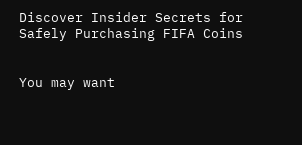Discover Insider Secrets for Safely Purchasing FIFA Coins


You may want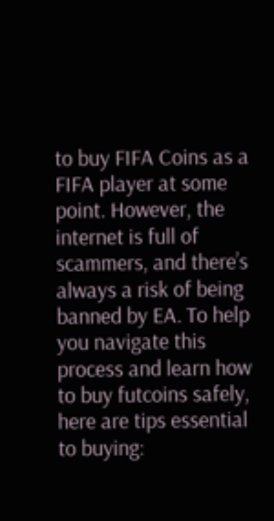to buy FIFA Coins as a FIFA player at some point. However, the internet is full of scammers, and there’s always a risk of being banned by EA. To help you navigate this process and learn how to buy futcoins safely, here are tips essential to buying: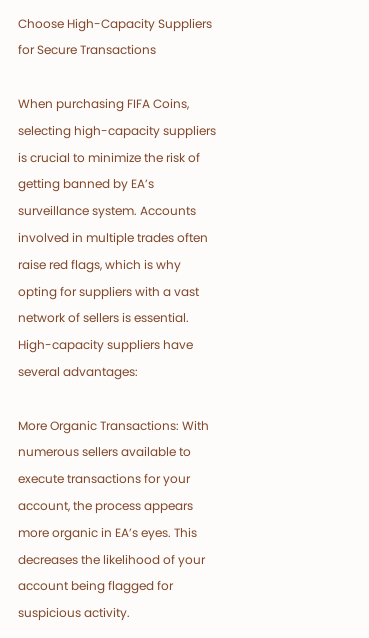Choose High-Capacity Suppliers for Secure Transactions

When purchasing FIFA Coins, selecting high-capacity suppliers is crucial to minimize the risk of getting banned by EA’s surveillance system. Accounts involved in multiple trades often raise red flags, which is why opting for suppliers with a vast network of sellers is essential. High-capacity suppliers have several advantages:

More Organic Transactions: With numerous sellers available to execute transactions for your account, the process appears more organic in EA’s eyes. This decreases the likelihood of your account being flagged for suspicious activity.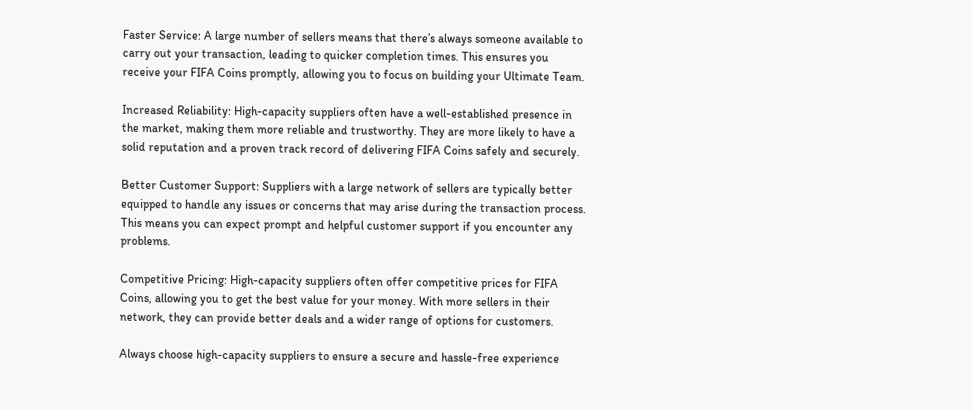Faster Service: A large number of sellers means that there’s always someone available to carry out your transaction, leading to quicker completion times. This ensures you receive your FIFA Coins promptly, allowing you to focus on building your Ultimate Team.

Increased Reliability: High-capacity suppliers often have a well-established presence in the market, making them more reliable and trustworthy. They are more likely to have a solid reputation and a proven track record of delivering FIFA Coins safely and securely.

Better Customer Support: Suppliers with a large network of sellers are typically better equipped to handle any issues or concerns that may arise during the transaction process. This means you can expect prompt and helpful customer support if you encounter any problems.

Competitive Pricing: High-capacity suppliers often offer competitive prices for FIFA Coins, allowing you to get the best value for your money. With more sellers in their network, they can provide better deals and a wider range of options for customers.

Always choose high-capacity suppliers to ensure a secure and hassle-free experience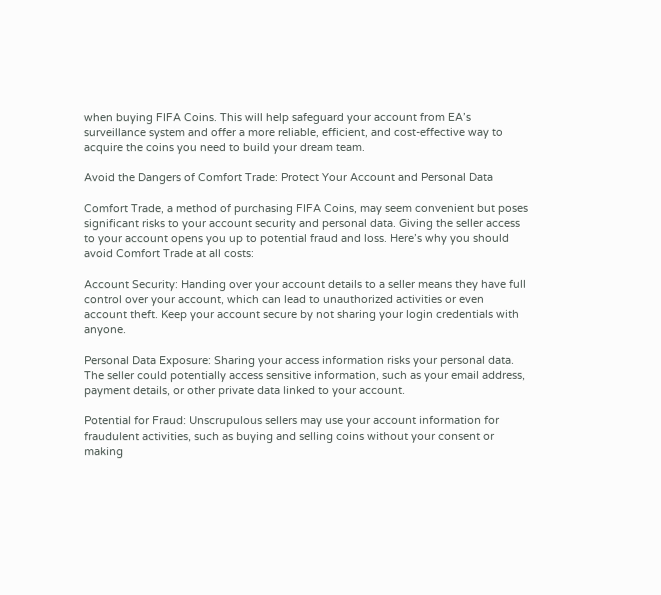when buying FIFA Coins. This will help safeguard your account from EA’s surveillance system and offer a more reliable, efficient, and cost-effective way to acquire the coins you need to build your dream team.

Avoid the Dangers of Comfort Trade: Protect Your Account and Personal Data

Comfort Trade, a method of purchasing FIFA Coins, may seem convenient but poses significant risks to your account security and personal data. Giving the seller access to your account opens you up to potential fraud and loss. Here’s why you should avoid Comfort Trade at all costs:

Account Security: Handing over your account details to a seller means they have full control over your account, which can lead to unauthorized activities or even account theft. Keep your account secure by not sharing your login credentials with anyone.

Personal Data Exposure: Sharing your access information risks your personal data. The seller could potentially access sensitive information, such as your email address, payment details, or other private data linked to your account.

Potential for Fraud: Unscrupulous sellers may use your account information for fraudulent activities, such as buying and selling coins without your consent or making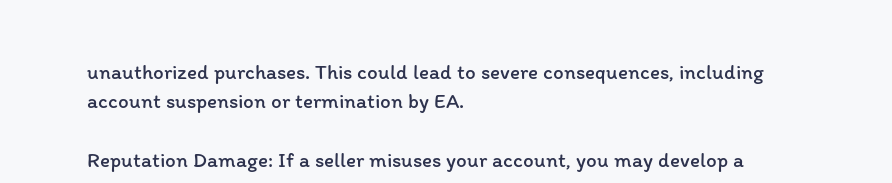unauthorized purchases. This could lead to severe consequences, including account suspension or termination by EA.

Reputation Damage: If a seller misuses your account, you may develop a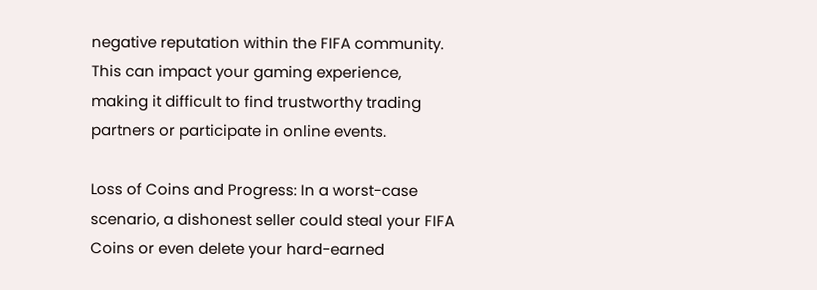negative reputation within the FIFA community. This can impact your gaming experience, making it difficult to find trustworthy trading partners or participate in online events.

Loss of Coins and Progress: In a worst-case scenario, a dishonest seller could steal your FIFA Coins or even delete your hard-earned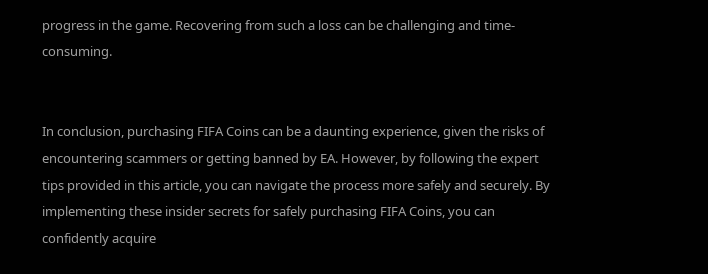progress in the game. Recovering from such a loss can be challenging and time-consuming.


In conclusion, purchasing FIFA Coins can be a daunting experience, given the risks of encountering scammers or getting banned by EA. However, by following the expert tips provided in this article, you can navigate the process more safely and securely. By implementing these insider secrets for safely purchasing FIFA Coins, you can confidently acquire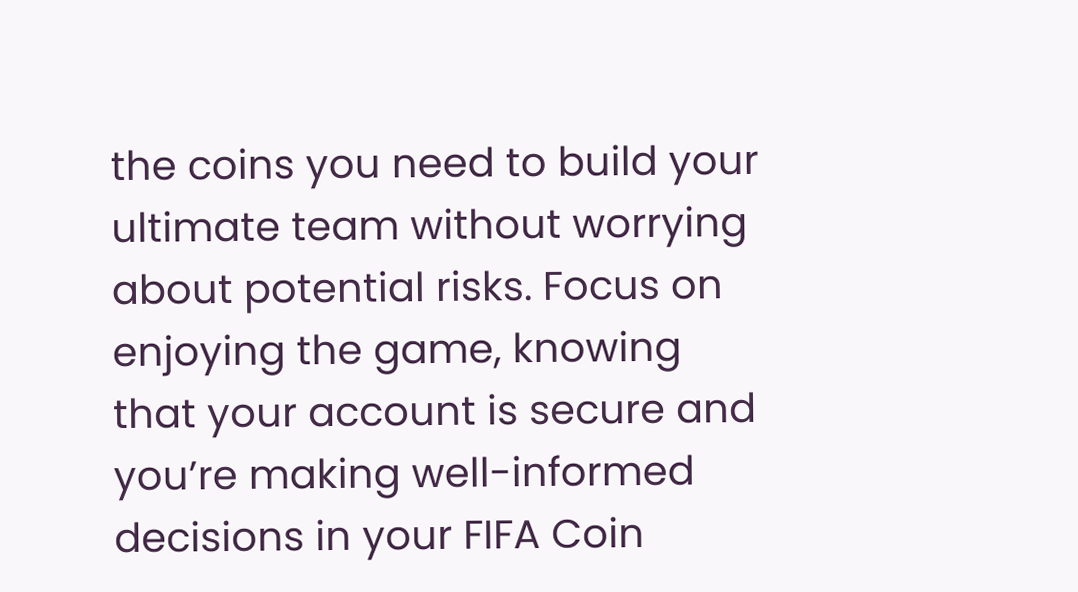the coins you need to build your ultimate team without worrying about potential risks. Focus on enjoying the game, knowing that your account is secure and you’re making well-informed decisions in your FIFA Coin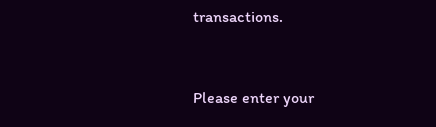transactions.


Please enter your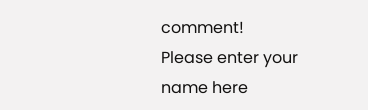comment!
Please enter your name here